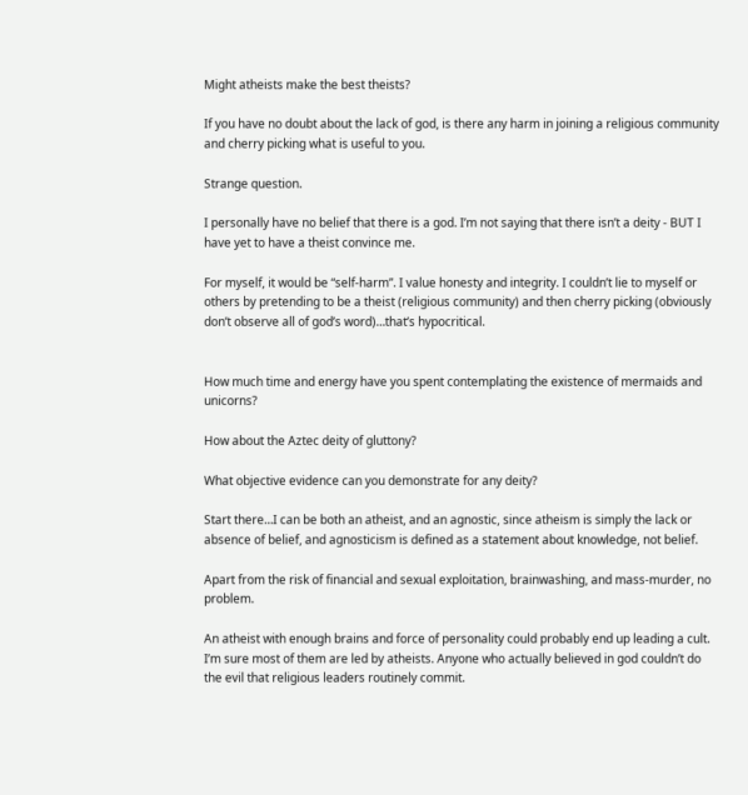Might atheists make the best theists?

If you have no doubt about the lack of god, is there any harm in joining a religious community and cherry picking what is useful to you.

Strange question.

I personally have no belief that there is a god. I’m not saying that there isn’t a deity - BUT I have yet to have a theist convince me.

For myself, it would be “self-harm”. I value honesty and integrity. I couldn’t lie to myself or others by pretending to be a theist (religious community) and then cherry picking (obviously don’t observe all of god’s word)…that’s hypocritical.


How much time and energy have you spent contemplating the existence of mermaids and unicorns?

How about the Aztec deity of gluttony?

What objective evidence can you demonstrate for any deity?

Start there…I can be both an atheist, and an agnostic, since atheism is simply the lack or absence of belief, and agnosticism is defined as a statement about knowledge, not belief.

Apart from the risk of financial and sexual exploitation, brainwashing, and mass-murder, no problem.

An atheist with enough brains and force of personality could probably end up leading a cult. I’m sure most of them are led by atheists. Anyone who actually believed in god couldn’t do the evil that religious leaders routinely commit.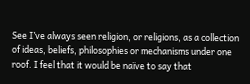See I’ve always seen religion, or religions, as a collection of ideas, beliefs, philosophies or mechanisms under one roof. I feel that it would be naïve to say that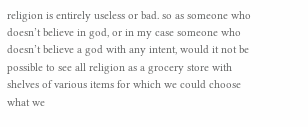religion is entirely useless or bad. so as someone who doesn’t believe in god, or in my case someone who doesn’t believe a god with any intent, would it not be possible to see all religion as a grocery store with shelves of various items for which we could choose what we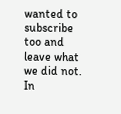wanted to subscribe too and leave what we did not. In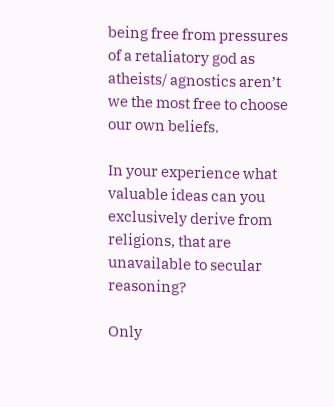being free from pressures of a retaliatory god as atheists/ agnostics aren’t we the most free to choose our own beliefs.

In your experience what valuable ideas can you exclusively derive from religions, that are unavailable to secular reasoning?

Only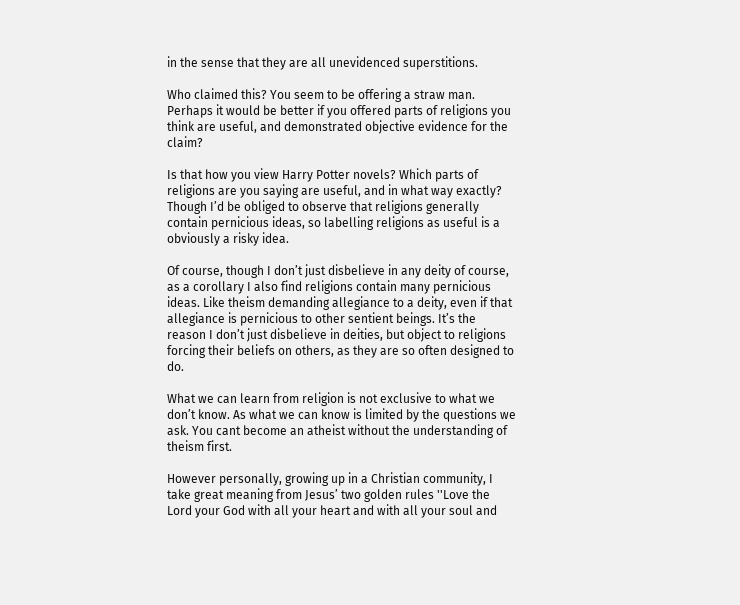in the sense that they are all unevidenced superstitions.

Who claimed this? You seem to be offering a straw man. Perhaps it would be better if you offered parts of religions you think are useful, and demonstrated objective evidence for the claim?

Is that how you view Harry Potter novels? Which parts of religions are you saying are useful, and in what way exactly? Though I’d be obliged to observe that religions generally contain pernicious ideas, so labelling religions as useful is a obviously a risky idea.

Of course, though I don’t just disbelieve in any deity of course, as a corollary I also find religions contain many pernicious ideas. Like theism demanding allegiance to a deity, even if that allegiance is pernicious to other sentient beings. It’s the reason I don’t just disbelieve in deities, but object to religions forcing their beliefs on others, as they are so often designed to do.

What we can learn from religion is not exclusive to what we don’t know. As what we can know is limited by the questions we ask. You cant become an atheist without the understanding of theism first.

However personally, growing up in a Christian community, I take great meaning from Jesus’ two golden rules ''Love the Lord your God with all your heart and with all your soul and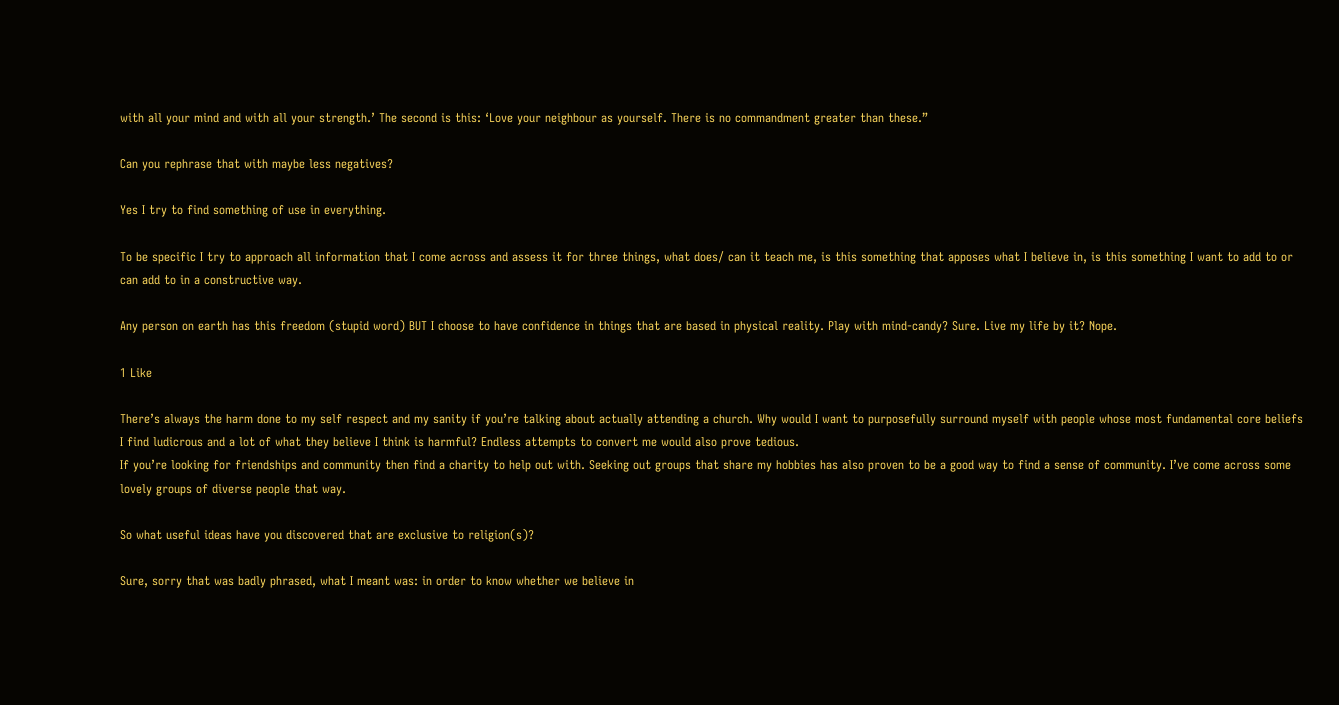with all your mind and with all your strength.’ The second is this: ‘Love your neighbour as yourself. There is no commandment greater than these.”

Can you rephrase that with maybe less negatives?

Yes I try to find something of use in everything.

To be specific I try to approach all information that I come across and assess it for three things, what does/ can it teach me, is this something that apposes what I believe in, is this something I want to add to or can add to in a constructive way.

Any person on earth has this freedom (stupid word) BUT I choose to have confidence in things that are based in physical reality. Play with mind-candy? Sure. Live my life by it? Nope.

1 Like

There’s always the harm done to my self respect and my sanity if you’re talking about actually attending a church. Why would I want to purposefully surround myself with people whose most fundamental core beliefs I find ludicrous and a lot of what they believe I think is harmful? Endless attempts to convert me would also prove tedious.
If you’re looking for friendships and community then find a charity to help out with. Seeking out groups that share my hobbies has also proven to be a good way to find a sense of community. I’ve come across some lovely groups of diverse people that way.

So what useful ideas have you discovered that are exclusive to religion(s)?

Sure, sorry that was badly phrased, what I meant was: in order to know whether we believe in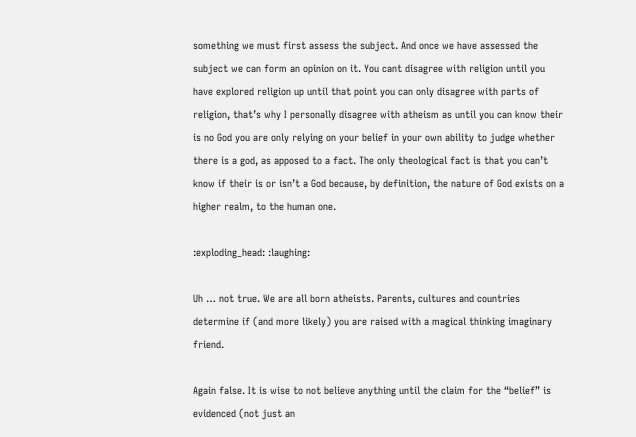something we must first assess the subject. And once we have assessed the subject we can form an opinion on it. You cant disagree with religion until you have explored religion up until that point you can only disagree with parts of religion, that’s why I personally disagree with atheism as until you can know their is no God you are only relying on your belief in your own ability to judge whether there is a god, as apposed to a fact. The only theological fact is that you can’t know if their is or isn’t a God because, by definition, the nature of God exists on a higher realm, to the human one.

:exploding_head: :laughing:

Uh … not true. We are all born atheists. Parents, cultures and countries determine if (and more likely) you are raised with a magical thinking imaginary friend.

Again false. It is wise to not believe anything until the claim for the “belief” is evidenced (not just an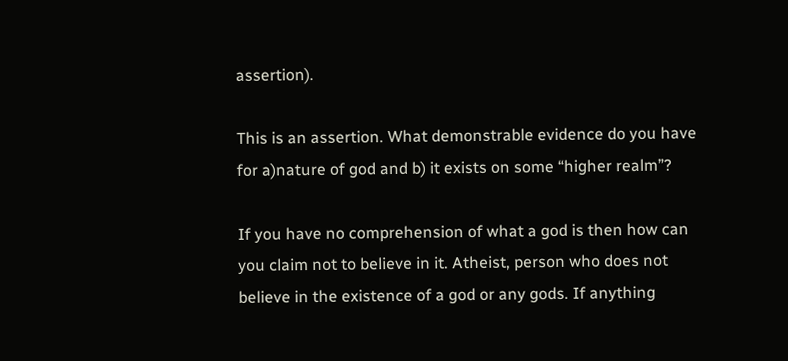assertion).

This is an assertion. What demonstrable evidence do you have for a)nature of god and b) it exists on some “higher realm”?

If you have no comprehension of what a god is then how can you claim not to believe in it. Atheist, person who does not believe in the existence of a god or any gods. If anything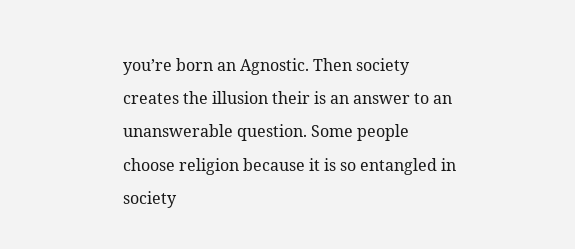you’re born an Agnostic. Then society creates the illusion their is an answer to an unanswerable question. Some people choose religion because it is so entangled in society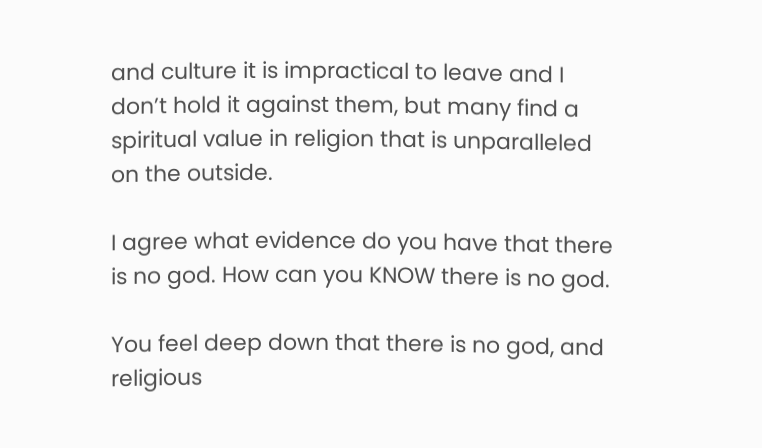and culture it is impractical to leave and I don’t hold it against them, but many find a spiritual value in religion that is unparalleled on the outside.

I agree what evidence do you have that there is no god. How can you KNOW there is no god.

You feel deep down that there is no god, and religious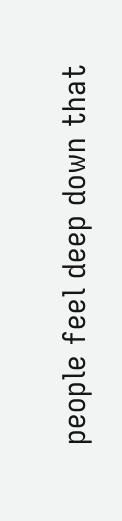people feel deep down that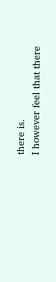there is.
I however feel that there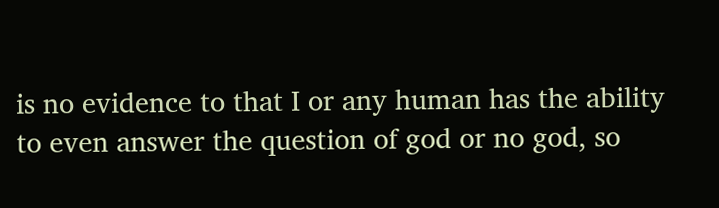is no evidence to that I or any human has the ability to even answer the question of god or no god, so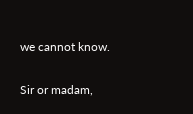we cannot know.

Sir or madam,